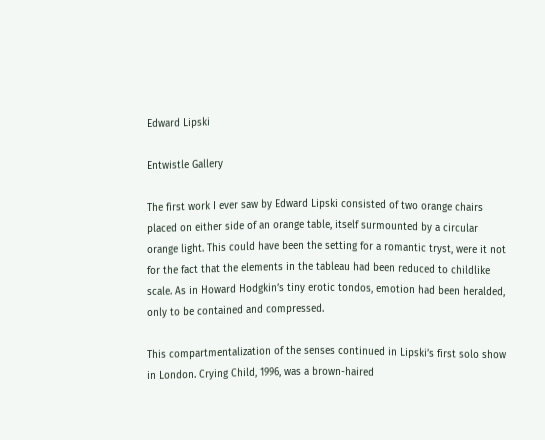Edward Lipski

Entwistle Gallery

The first work I ever saw by Edward Lipski consisted of two orange chairs placed on either side of an orange table, itself surmounted by a circular orange light. This could have been the setting for a romantic tryst, were it not for the fact that the elements in the tableau had been reduced to childlike scale. As in Howard Hodgkin’s tiny erotic tondos, emotion had been heralded, only to be contained and compressed.

This compartmentalization of the senses continued in Lipski’s first solo show in London. Crying Child, 1996, was a brown-haired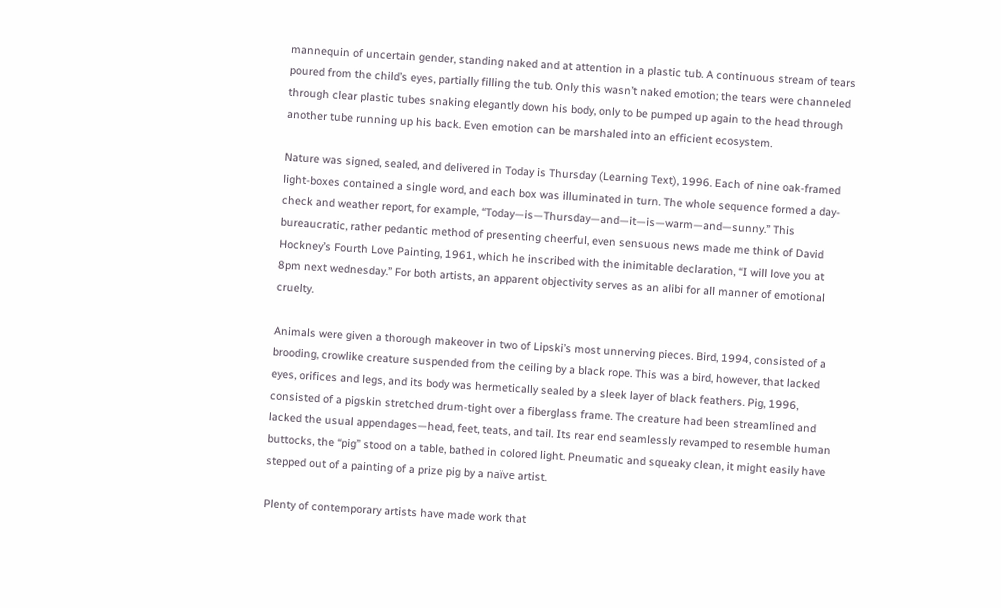mannequin of uncertain gender, standing naked and at attention in a plastic tub. A continuous stream of tears poured from the child’s eyes, partially filling the tub. Only this wasn’t naked emotion; the tears were channeled through clear plastic tubes snaking elegantly down his body, only to be pumped up again to the head through another tube running up his back. Even emotion can be marshaled into an efficient ecosystem.

Nature was signed, sealed, and delivered in Today is Thursday (Learning Text), 1996. Each of nine oak-framed light-boxes contained a single word, and each box was illuminated in turn. The whole sequence formed a day-check and weather report, for example, “Today—is—Thursday—and—it—is—warm—and—sunny.” This bureaucratic, rather pedantic method of presenting cheerful, even sensuous news made me think of David Hockney’s Fourth Love Painting, 1961, which he inscribed with the inimitable declaration, “I will love you at 8pm next wednesday.” For both artists, an apparent objectivity serves as an alibi for all manner of emotional cruelty.

Animals were given a thorough makeover in two of Lipski’s most unnerving pieces. Bird, 1994, consisted of a brooding, crowlike creature suspended from the ceiling by a black rope. This was a bird, however, that lacked eyes, orifices and legs, and its body was hermetically sealed by a sleek layer of black feathers. Pig, 1996, consisted of a pigskin stretched drum-tight over a fiberglass frame. The creature had been streamlined and lacked the usual appendages—head, feet, teats, and tail. Its rear end seamlessly revamped to resemble human buttocks, the “pig” stood on a table, bathed in colored light. Pneumatic and squeaky clean, it might easily have stepped out of a painting of a prize pig by a naïve artist.

Plenty of contemporary artists have made work that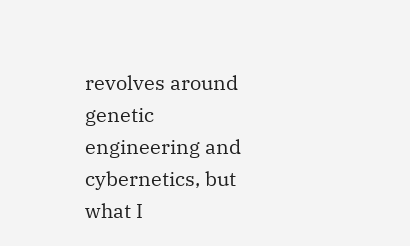revolves around genetic engineering and cybernetics, but what I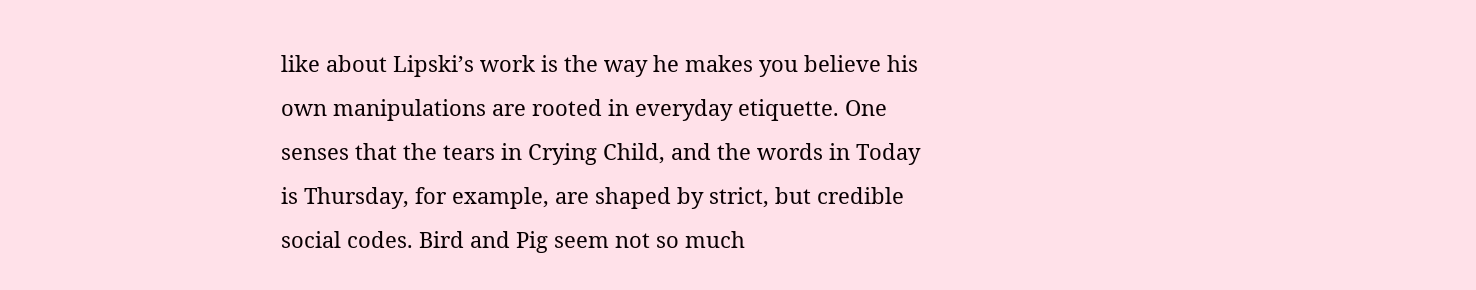like about Lipski’s work is the way he makes you believe his own manipulations are rooted in everyday etiquette. One senses that the tears in Crying Child, and the words in Today is Thursday, for example, are shaped by strict, but credible social codes. Bird and Pig seem not so much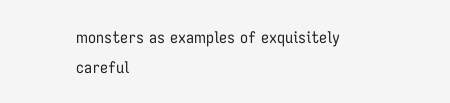monsters as examples of exquisitely careful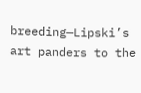breeding—Lipski’s art panders to the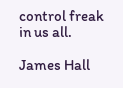control freak in us all.

James Hall